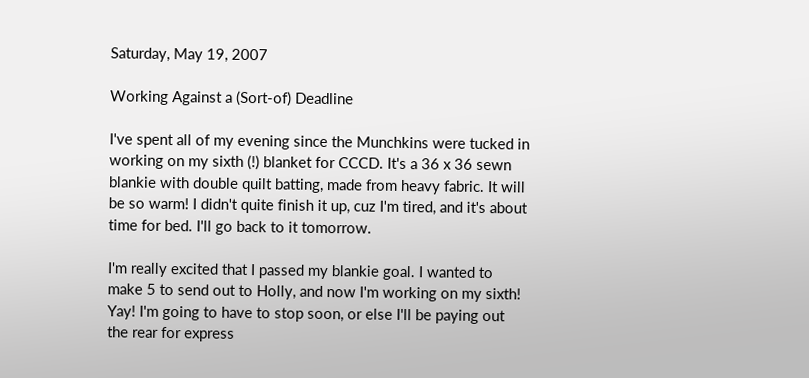Saturday, May 19, 2007

Working Against a (Sort-of) Deadline

I've spent all of my evening since the Munchkins were tucked in working on my sixth (!) blanket for CCCD. It's a 36 x 36 sewn blankie with double quilt batting, made from heavy fabric. It will be so warm! I didn't quite finish it up, cuz I'm tired, and it's about time for bed. I'll go back to it tomorrow.

I'm really excited that I passed my blankie goal. I wanted to make 5 to send out to Holly, and now I'm working on my sixth! Yay! I'm going to have to stop soon, or else I'll be paying out the rear for express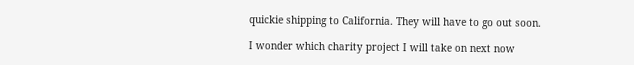quickie shipping to California. They will have to go out soon.

I wonder which charity project I will take on next now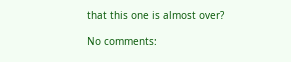that this one is almost over?

No comments: